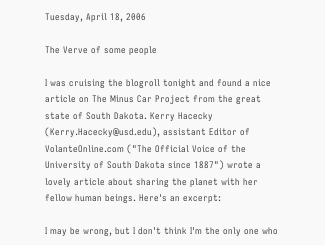Tuesday, April 18, 2006

The Verve of some people

I was cruising the blogroll tonight and found a nice article on The Minus Car Project from the great state of South Dakota. Kerry Hacecky (Kerry.Hacecky@usd.edu), assistant Editor of VolanteOnline.com ("The Official Voice of the University of South Dakota since 1887") wrote a lovely article about sharing the planet with her fellow human beings. Here's an excerpt:

I may be wrong, but I don't think I'm the only one who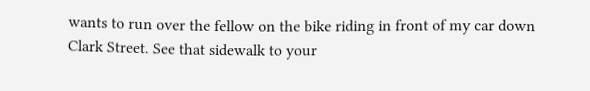wants to run over the fellow on the bike riding in front of my car down Clark Street. See that sidewalk to your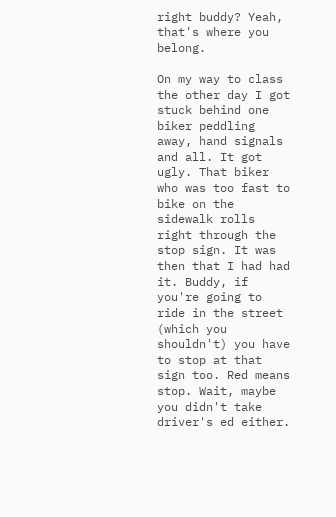right buddy? Yeah, that's where you belong.

On my way to class the other day I got stuck behind one biker peddling away, hand signals and all. It got ugly. That biker who was too fast to bike on the sidewalk rolls right through the stop sign. It was then that I had had it. Buddy, if you're going to ride in the street (which you shouldn't) you have to stop at that sign too. Red means stop. Wait, maybe you didn't take driver's ed either.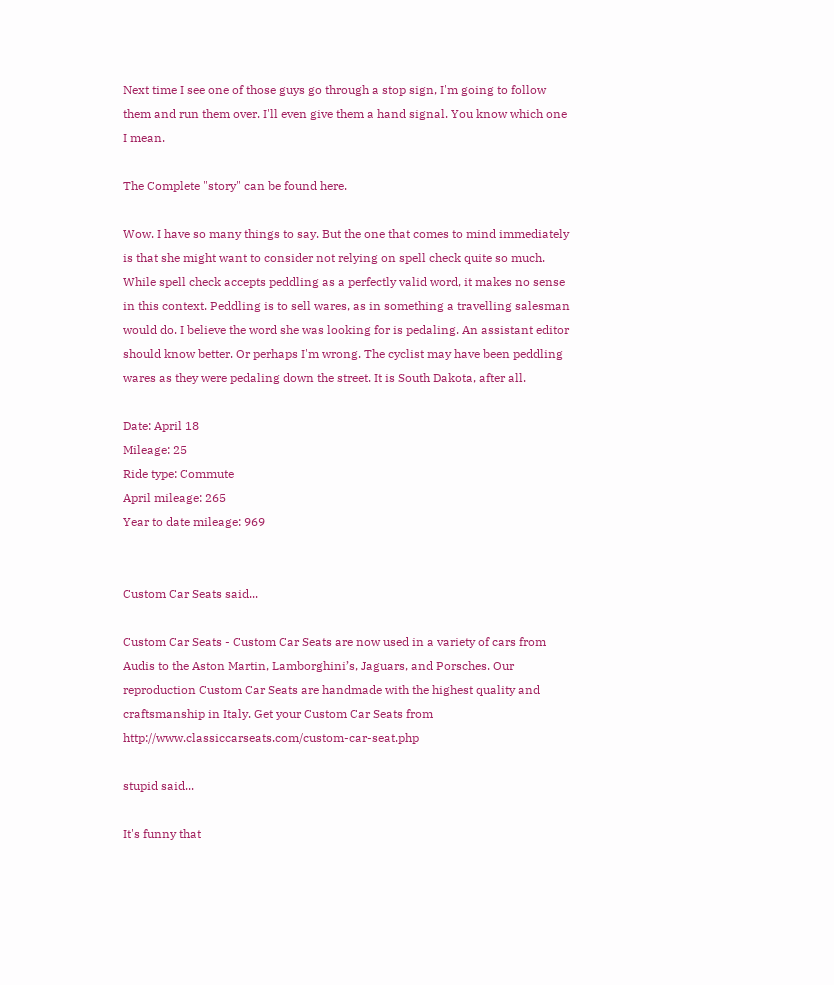Next time I see one of those guys go through a stop sign, I'm going to follow them and run them over. I'll even give them a hand signal. You know which one I mean.

The Complete "story" can be found here.

Wow. I have so many things to say. But the one that comes to mind immediately is that she might want to consider not relying on spell check quite so much. While spell check accepts peddling as a perfectly valid word, it makes no sense in this context. Peddling is to sell wares, as in something a travelling salesman would do. I believe the word she was looking for is pedaling. An assistant editor should know better. Or perhaps I'm wrong. The cyclist may have been peddling wares as they were pedaling down the street. It is South Dakota, after all.

Date: April 18
Mileage: 25
Ride type: Commute
April mileage: 265
Year to date mileage: 969


Custom Car Seats said...

Custom Car Seats - Custom Car Seats are now used in a variety of cars from Audis to the Aston Martin, Lamborghini’s, Jaguars, and Porsches. Our reproduction Custom Car Seats are handmade with the highest quality and craftsmanship in Italy. Get your Custom Car Seats from http://www.classiccarseats.com/custom-car-seat.php

stupid said...

It's funny that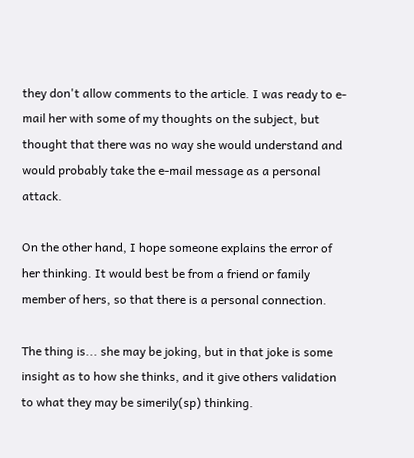they don't allow comments to the article. I was ready to e-mail her with some of my thoughts on the subject, but thought that there was no way she would understand and would probably take the e-mail message as a personal attack.

On the other hand, I hope someone explains the error of her thinking. It would best be from a friend or family member of hers, so that there is a personal connection.

The thing is... she may be joking, but in that joke is some insight as to how she thinks, and it give others validation to what they may be simerily(sp) thinking.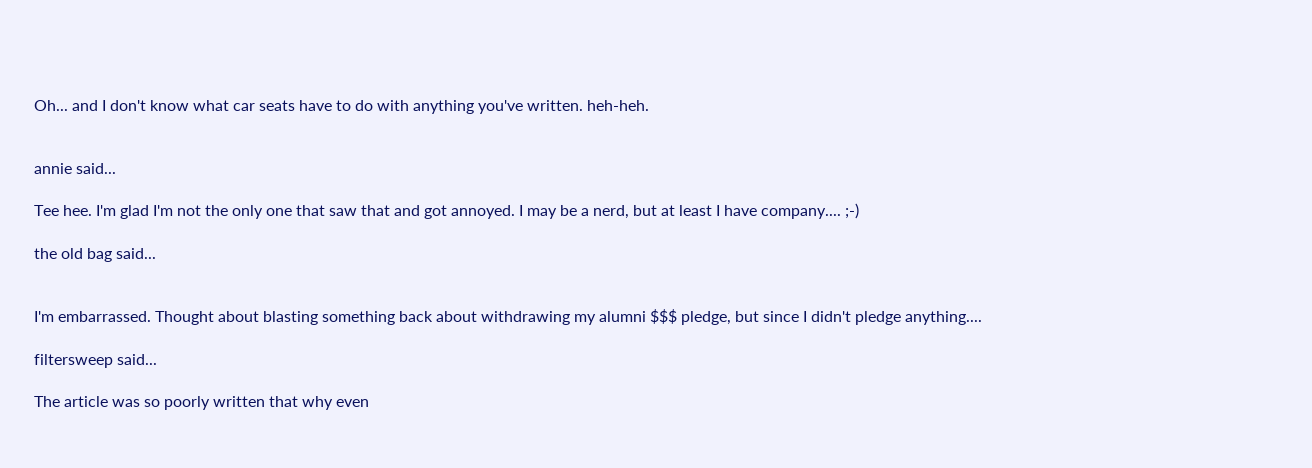Oh... and I don't know what car seats have to do with anything you've written. heh-heh.


annie said...

Tee hee. I'm glad I'm not the only one that saw that and got annoyed. I may be a nerd, but at least I have company.... ;-)

the old bag said...


I'm embarrassed. Thought about blasting something back about withdrawing my alumni $$$ pledge, but since I didn't pledge anything....

filtersweep said...

The article was so poorly written that why even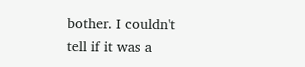bother. I couldn't tell if it was a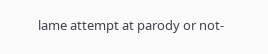lame attempt at parody or not-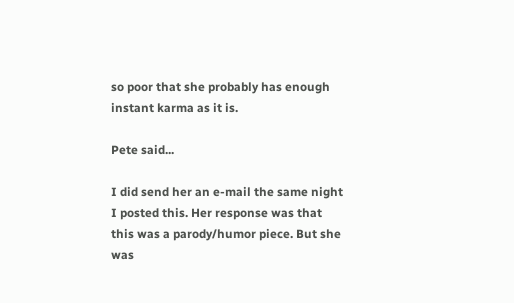so poor that she probably has enough instant karma as it is.

Pete said...

I did send her an e-mail the same night I posted this. Her response was that this was a parody/humor piece. But she was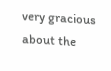very gracious about the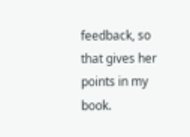feedback, so that gives her points in my book.